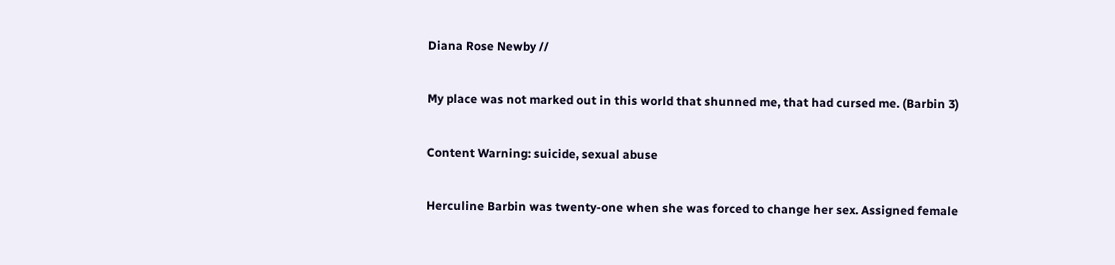Diana Rose Newby //

My place was not marked out in this world that shunned me, that had cursed me. (Barbin 3)

Content Warning: suicide, sexual abuse

Herculine Barbin was twenty-one when she was forced to change her sex. Assigned female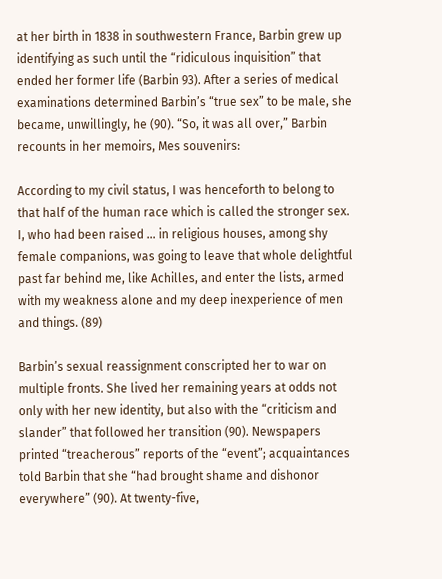at her birth in 1838 in southwestern France, Barbin grew up identifying as such until the “ridiculous inquisition” that ended her former life (Barbin 93). After a series of medical examinations determined Barbin’s “true sex” to be male, she became, unwillingly, he (90). “So, it was all over,” Barbin recounts in her memoirs, Mes souvenirs:

According to my civil status, I was henceforth to belong to that half of the human race which is called the stronger sex. I, who had been raised … in religious houses, among shy female companions, was going to leave that whole delightful past far behind me, like Achilles, and enter the lists, armed with my weakness alone and my deep inexperience of men and things. (89)

Barbin’s sexual reassignment conscripted her to war on multiple fronts. She lived her remaining years at odds not only with her new identity, but also with the “criticism and slander” that followed her transition (90). Newspapers printed “treacherous” reports of the “event”; acquaintances told Barbin that she “had brought shame and dishonor everywhere” (90). At twenty-five,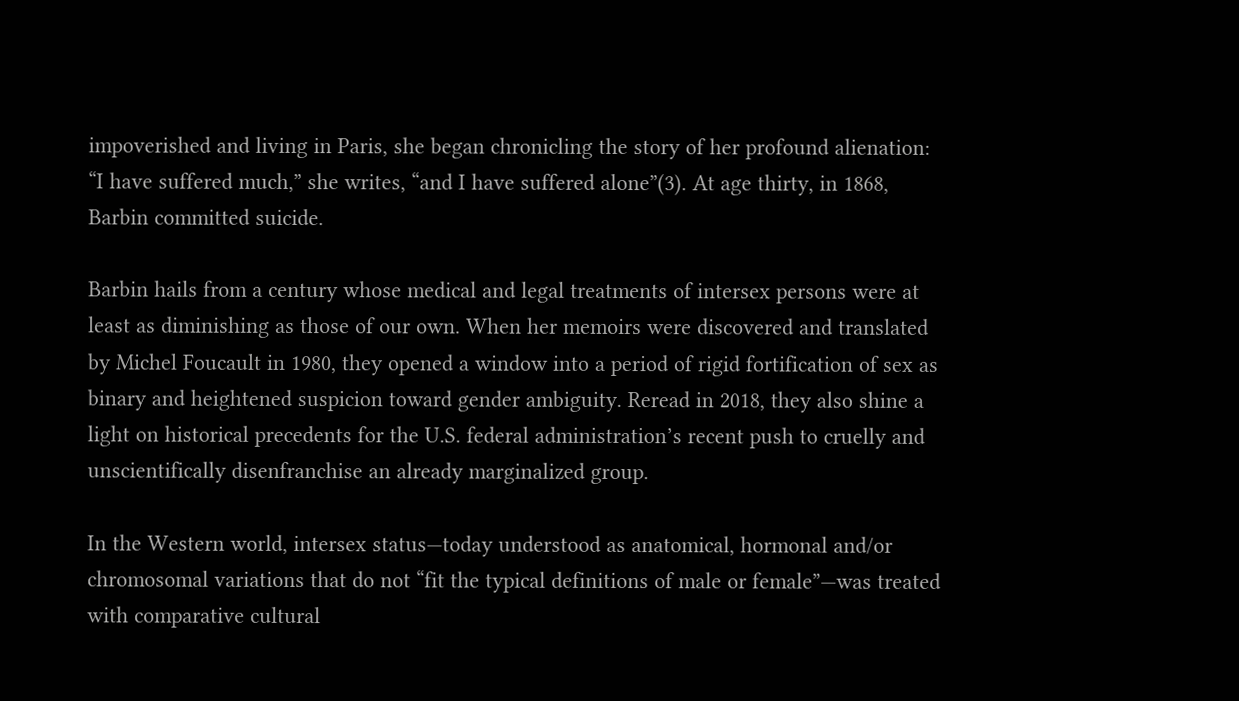impoverished and living in Paris, she began chronicling the story of her profound alienation: “I have suffered much,” she writes, “and I have suffered alone”(3). At age thirty, in 1868, Barbin committed suicide.

Barbin hails from a century whose medical and legal treatments of intersex persons were at least as diminishing as those of our own. When her memoirs were discovered and translated by Michel Foucault in 1980, they opened a window into a period of rigid fortification of sex as binary and heightened suspicion toward gender ambiguity. Reread in 2018, they also shine a light on historical precedents for the U.S. federal administration’s recent push to cruelly and unscientifically disenfranchise an already marginalized group.

In the Western world, intersex status—today understood as anatomical, hormonal and/or chromosomal variations that do not “fit the typical definitions of male or female”—was treated with comparative cultural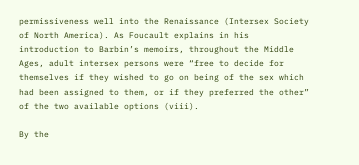permissiveness well into the Renaissance (Intersex Society of North America). As Foucault explains in his introduction to Barbin’s memoirs, throughout the Middle Ages, adult intersex persons were “free to decide for themselves if they wished to go on being of the sex which had been assigned to them, or if they preferred the other” of the two available options (viii).

By the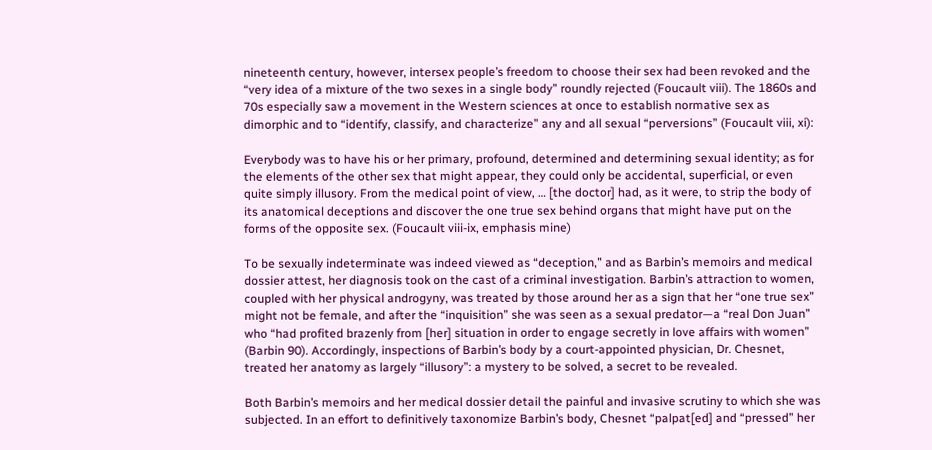nineteenth century, however, intersex people’s freedom to choose their sex had been revoked and the “very idea of a mixture of the two sexes in a single body” roundly rejected (Foucault viii). The 1860s and 70s especially saw a movement in the Western sciences at once to establish normative sex as dimorphic and to “identify, classify, and characterize” any and all sexual “perversions” (Foucault viii, xi):

Everybody was to have his or her primary, profound, determined and determining sexual identity; as for the elements of the other sex that might appear, they could only be accidental, superficial, or even quite simply illusory. From the medical point of view, … [the doctor] had, as it were, to strip the body of its anatomical deceptions and discover the one true sex behind organs that might have put on the forms of the opposite sex. (Foucault viii-ix, emphasis mine)

To be sexually indeterminate was indeed viewed as “deception,” and as Barbin’s memoirs and medical dossier attest, her diagnosis took on the cast of a criminal investigation. Barbin’s attraction to women, coupled with her physical androgyny, was treated by those around her as a sign that her “one true sex” might not be female, and after the “inquisition” she was seen as a sexual predator—a “real Don Juan” who “had profited brazenly from [her] situation in order to engage secretly in love affairs with women” (Barbin 90). Accordingly, inspections of Barbin’s body by a court-appointed physician, Dr. Chesnet, treated her anatomy as largely “illusory”: a mystery to be solved, a secret to be revealed.

Both Barbin’s memoirs and her medical dossier detail the painful and invasive scrutiny to which she was subjected. In an effort to definitively taxonomize Barbin’s body, Chesnet “palpat[ed] and “pressed” her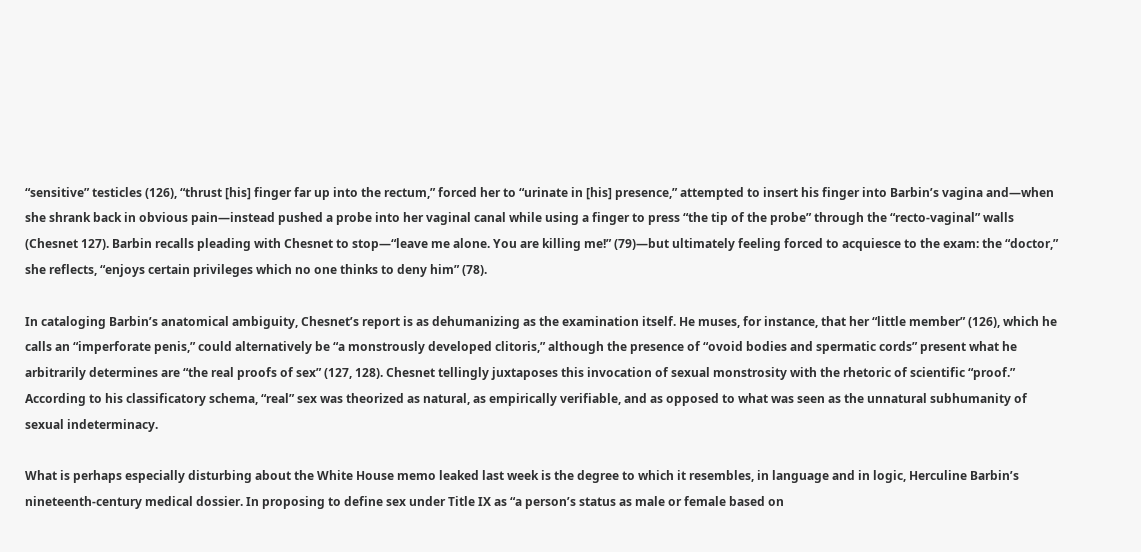“sensitive” testicles (126), “thrust [his] finger far up into the rectum,” forced her to “urinate in [his] presence,” attempted to insert his finger into Barbin’s vagina and—when she shrank back in obvious pain—instead pushed a probe into her vaginal canal while using a finger to press “the tip of the probe” through the “recto-vaginal” walls (Chesnet 127). Barbin recalls pleading with Chesnet to stop—“leave me alone. You are killing me!” (79)—but ultimately feeling forced to acquiesce to the exam: the “doctor,” she reflects, “enjoys certain privileges which no one thinks to deny him” (78).

In cataloging Barbin’s anatomical ambiguity, Chesnet’s report is as dehumanizing as the examination itself. He muses, for instance, that her “little member” (126), which he calls an “imperforate penis,” could alternatively be “a monstrously developed clitoris,” although the presence of “ovoid bodies and spermatic cords” present what he arbitrarily determines are “the real proofs of sex” (127, 128). Chesnet tellingly juxtaposes this invocation of sexual monstrosity with the rhetoric of scientific “proof.” According to his classificatory schema, “real” sex was theorized as natural, as empirically verifiable, and as opposed to what was seen as the unnatural subhumanity of sexual indeterminacy.

What is perhaps especially disturbing about the White House memo leaked last week is the degree to which it resembles, in language and in logic, Herculine Barbin’s nineteenth-century medical dossier. In proposing to define sex under Title IX as “a person’s status as male or female based on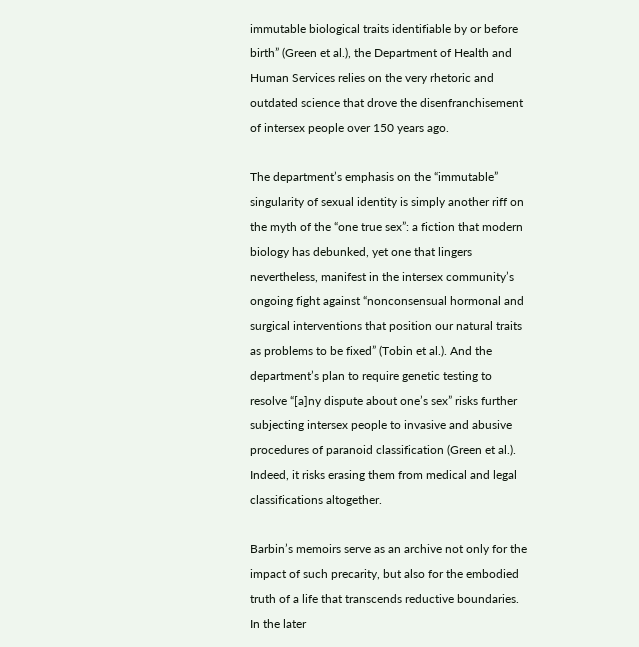immutable biological traits identifiable by or before birth” (Green et al.), the Department of Health and Human Services relies on the very rhetoric and outdated science that drove the disenfranchisement of intersex people over 150 years ago.

The department’s emphasis on the “immutable” singularity of sexual identity is simply another riff on the myth of the “one true sex”: a fiction that modern biology has debunked, yet one that lingers nevertheless, manifest in the intersex community’s ongoing fight against “nonconsensual hormonal and surgical interventions that position our natural traits as problems to be fixed” (Tobin et al.). And the department’s plan to require genetic testing to resolve “[a]ny dispute about one’s sex” risks further subjecting intersex people to invasive and abusive procedures of paranoid classification (Green et al.). Indeed, it risks erasing them from medical and legal classifications altogether.

Barbin’s memoirs serve as an archive not only for the impact of such precarity, but also for the embodied truth of a life that transcends reductive boundaries. In the later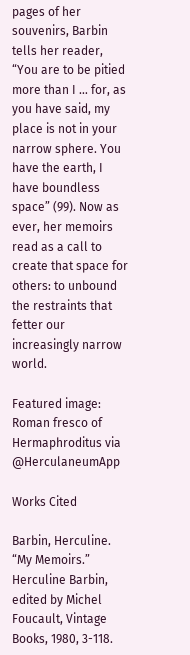pages of her souvenirs, Barbin tells her reader, “You are to be pitied more than I … for, as you have said, my place is not in your narrow sphere. You have the earth, I have boundless space” (99). Now as ever, her memoirs read as a call to create that space for others: to unbound the restraints that fetter our increasingly narrow world.

Featured image: Roman fresco of Hermaphroditus via @HerculaneumApp

Works Cited

Barbin, Herculine. “My Memoirs.” Herculine Barbin, edited by Michel Foucault, Vintage Books, 1980, 3-118.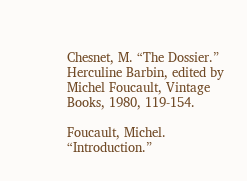Chesnet, M. “The Dossier.” Herculine Barbin, edited by Michel Foucault, Vintage Books, 1980, 119-154.

Foucault, Michel. “Introduction.”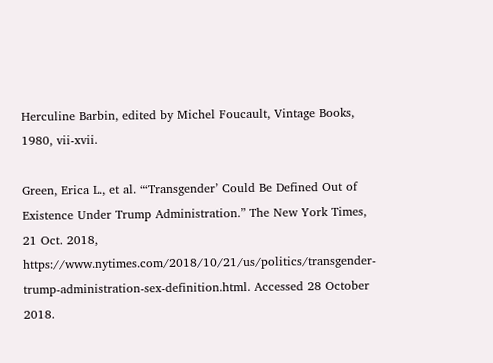Herculine Barbin, edited by Michel Foucault, Vintage Books, 1980, vii-xvii.

Green, Erica L., et al. “‘Transgender’ Could Be Defined Out of Existence Under Trump Administration.” The New York Times, 21 Oct. 2018, https://www.nytimes.com/2018/10/21/us/politics/transgender-trump-administration-sex-definition.html. Accessed 28 October 2018.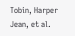Tobin, Harper Jean, et al.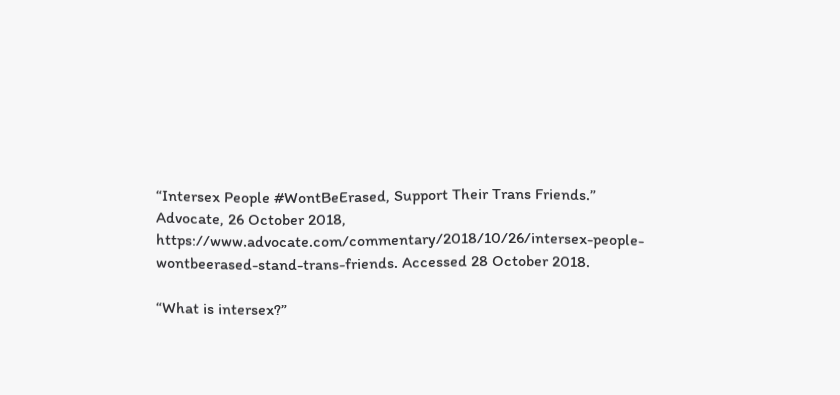“Intersex People #WontBeErased, Support Their Trans Friends.” Advocate, 26 October 2018, https://www.advocate.com/commentary/2018/10/26/intersex-people-wontbeerased-stand-trans-friends. Accessed 28 October 2018.

“What is intersex?”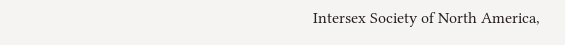Intersex Society of North America,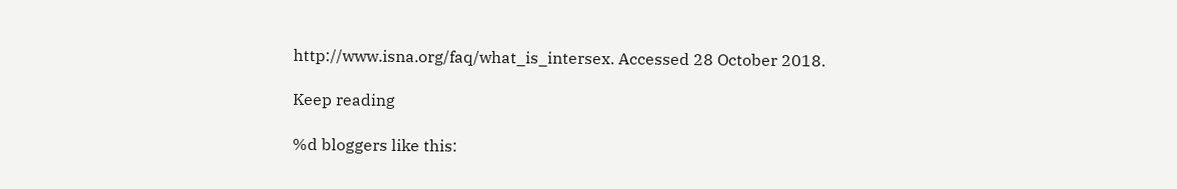http://www.isna.org/faq/what_is_intersex. Accessed 28 October 2018.

Keep reading

%d bloggers like this: